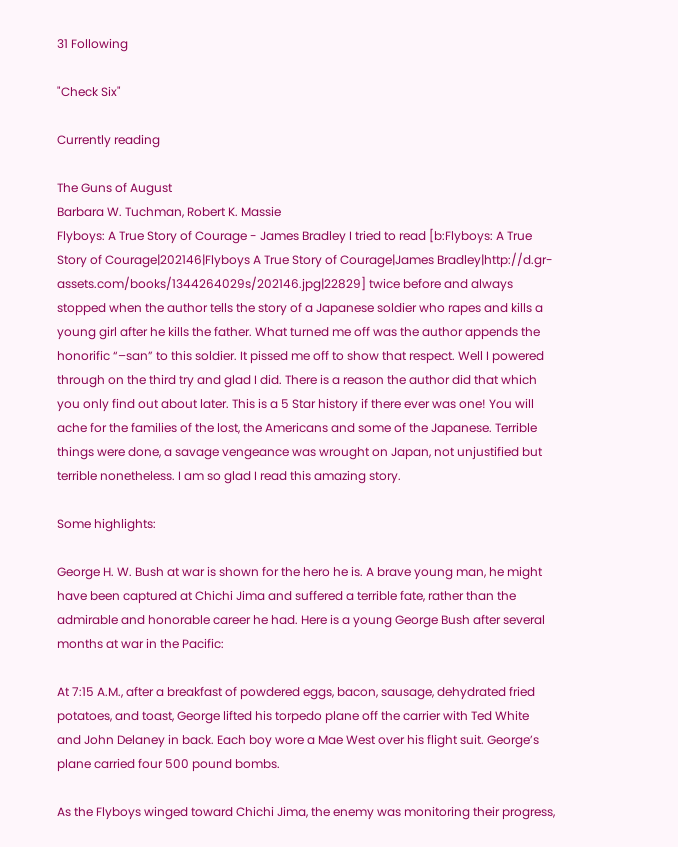31 Following

"Check Six"

Currently reading

The Guns of August
Barbara W. Tuchman, Robert K. Massie
Flyboys: A True Story of Courage - James Bradley I tried to read [b:Flyboys: A True Story of Courage|202146|Flyboys A True Story of Courage|James Bradley|http://d.gr-assets.com/books/1344264029s/202146.jpg|22829] twice before and always stopped when the author tells the story of a Japanese soldier who rapes and kills a young girl after he kills the father. What turned me off was the author appends the honorific “–san” to this soldier. It pissed me off to show that respect. Well I powered through on the third try and glad I did. There is a reason the author did that which you only find out about later. This is a 5 Star history if there ever was one! You will ache for the families of the lost, the Americans and some of the Japanese. Terrible things were done, a savage vengeance was wrought on Japan, not unjustified but terrible nonetheless. I am so glad I read this amazing story.

Some highlights:

George H. W. Bush at war is shown for the hero he is. A brave young man, he might have been captured at Chichi Jima and suffered a terrible fate, rather than the admirable and honorable career he had. Here is a young George Bush after several months at war in the Pacific:

At 7:15 A.M., after a breakfast of powdered eggs, bacon, sausage, dehydrated fried potatoes, and toast, George lifted his torpedo plane off the carrier with Ted White and John Delaney in back. Each boy wore a Mae West over his flight suit. George’s plane carried four 500 pound bombs.

As the Flyboys winged toward Chichi Jima, the enemy was monitoring their progress,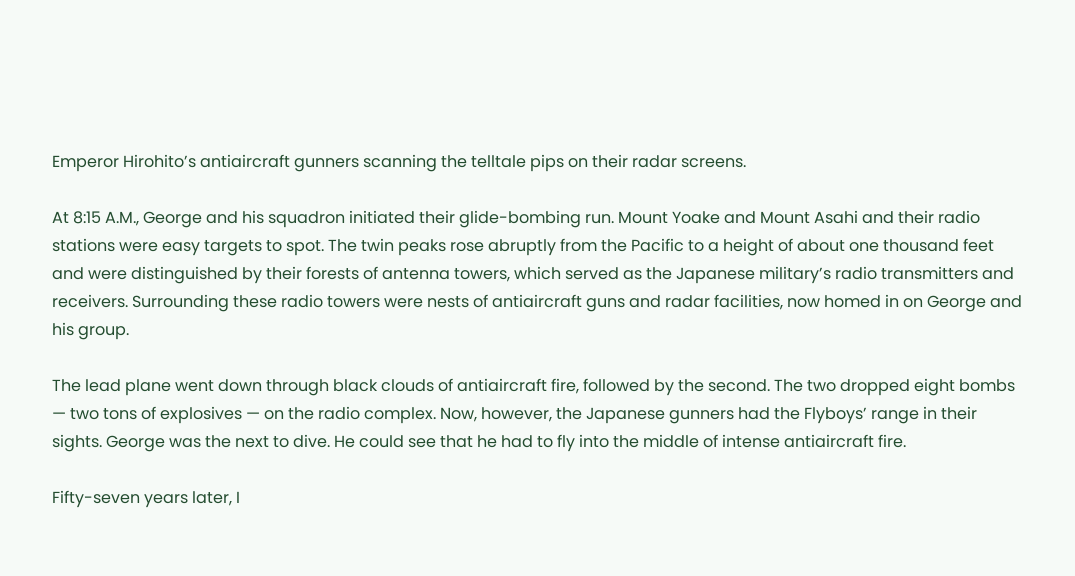Emperor Hirohito’s antiaircraft gunners scanning the telltale pips on their radar screens.

At 8:15 A.M., George and his squadron initiated their glide-bombing run. Mount Yoake and Mount Asahi and their radio stations were easy targets to spot. The twin peaks rose abruptly from the Pacific to a height of about one thousand feet and were distinguished by their forests of antenna towers, which served as the Japanese military’s radio transmitters and receivers. Surrounding these radio towers were nests of antiaircraft guns and radar facilities, now homed in on George and his group.

The lead plane went down through black clouds of antiaircraft fire, followed by the second. The two dropped eight bombs — two tons of explosives — on the radio complex. Now, however, the Japanese gunners had the Flyboys’ range in their sights. George was the next to dive. He could see that he had to fly into the middle of intense antiaircraft fire.

Fifty-seven years later, I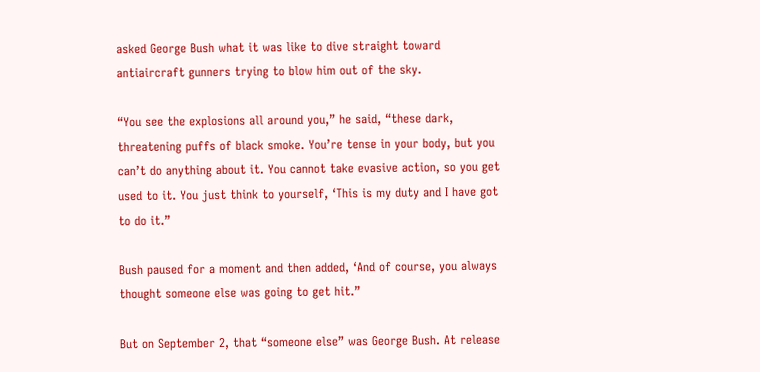asked George Bush what it was like to dive straight toward antiaircraft gunners trying to blow him out of the sky.

“You see the explosions all around you,” he said, “these dark, threatening puffs of black smoke. You’re tense in your body, but you can’t do anything about it. You cannot take evasive action, so you get used to it. You just think to yourself, ‘This is my duty and I have got to do it.”

Bush paused for a moment and then added, ‘And of course, you always thought someone else was going to get hit.”

But on September 2, that “someone else” was George Bush. At release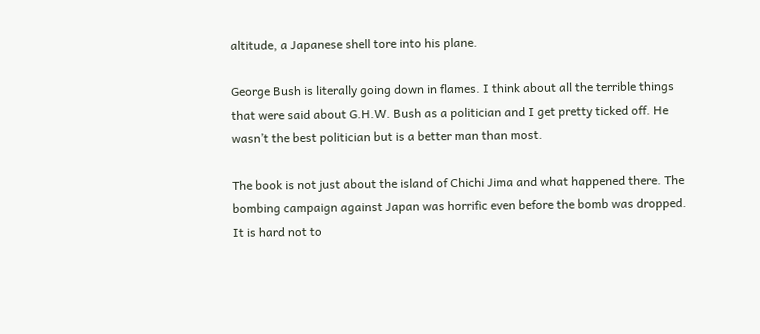altitude, a Japanese shell tore into his plane.

George Bush is literally going down in flames. I think about all the terrible things that were said about G.H.W. Bush as a politician and I get pretty ticked off. He wasn’t the best politician but is a better man than most.

The book is not just about the island of Chichi Jima and what happened there. The bombing campaign against Japan was horrific even before the bomb was dropped. It is hard not to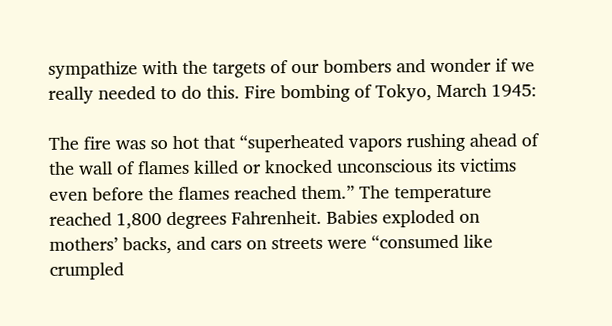sympathize with the targets of our bombers and wonder if we really needed to do this. Fire bombing of Tokyo, March 1945:

The fire was so hot that “superheated vapors rushing ahead of the wall of flames killed or knocked unconscious its victims even before the flames reached them.” The temperature reached 1,800 degrees Fahrenheit. Babies exploded on mothers’ backs, and cars on streets were “consumed like crumpled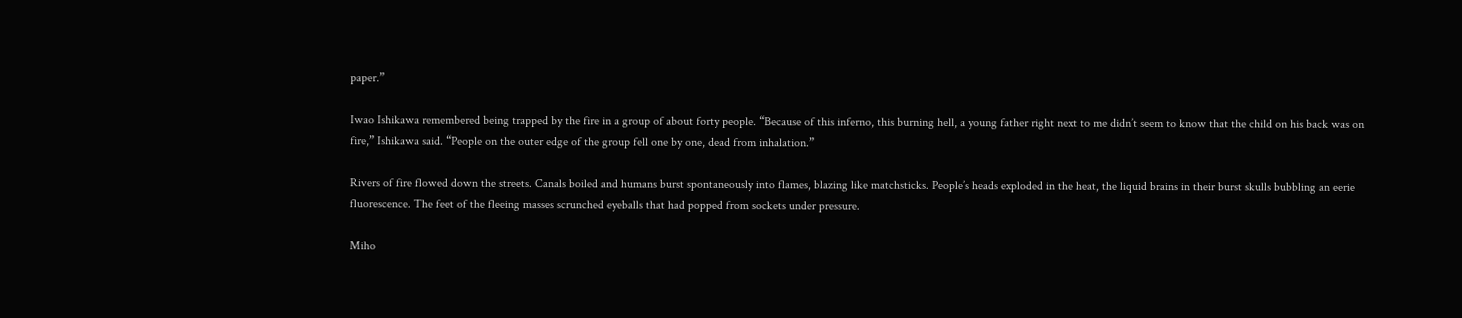paper.”

Iwao Ishikawa remembered being trapped by the fire in a group of about forty people. “Because of this inferno, this burning hell, a young father right next to me didn’t seem to know that the child on his back was on fire,” Ishikawa said. “People on the outer edge of the group fell one by one, dead from inhalation.”

Rivers of fire flowed down the streets. Canals boiled and humans burst spontaneously into flames, blazing like matchsticks. People’s heads exploded in the heat, the liquid brains in their burst skulls bubbling an eerie fluorescence. The feet of the fleeing masses scrunched eyeballs that had popped from sockets under pressure.

Miho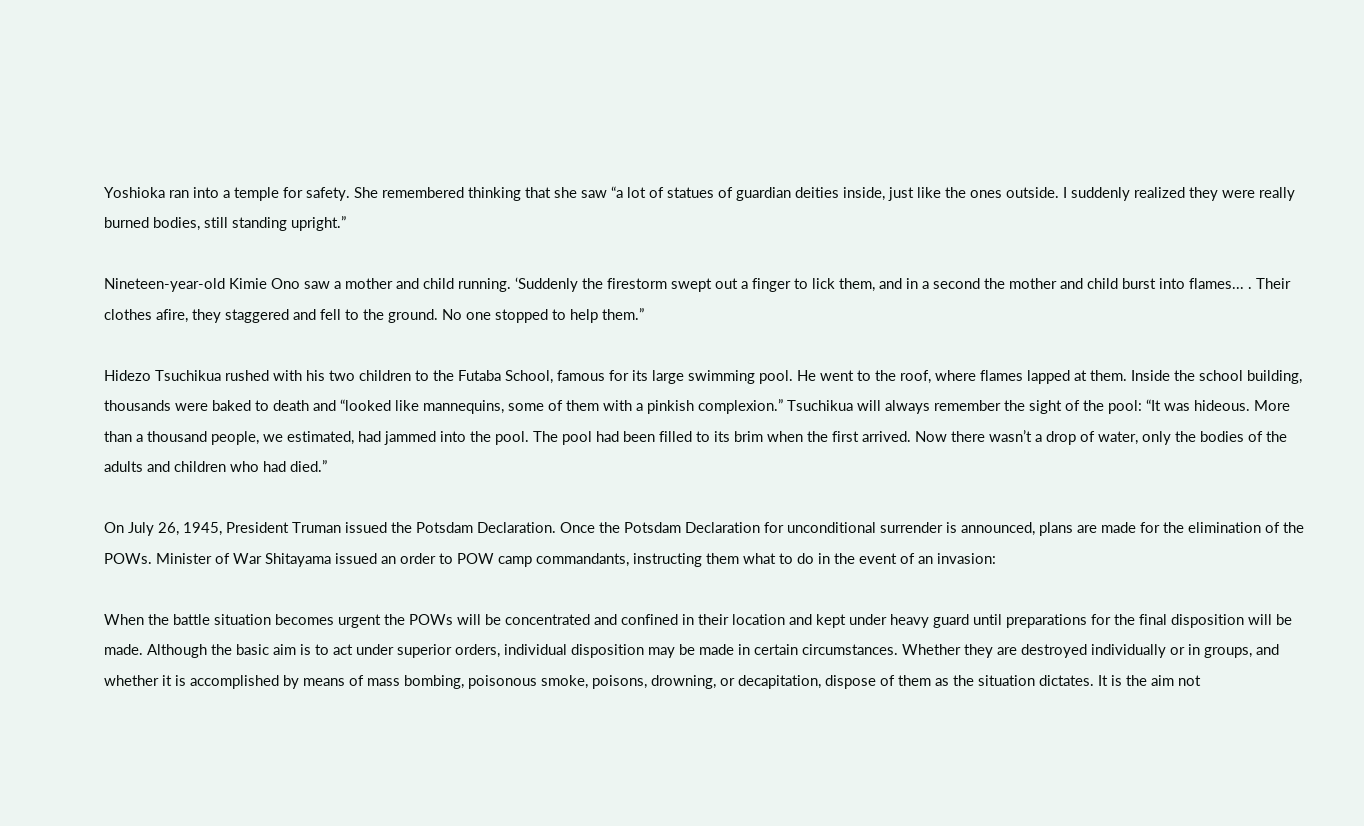Yoshioka ran into a temple for safety. She remembered thinking that she saw “a lot of statues of guardian deities inside, just like the ones outside. I suddenly realized they were really burned bodies, still standing upright.”

Nineteen-year-old Kimie Ono saw a mother and child running. ‘Suddenly the firestorm swept out a finger to lick them, and in a second the mother and child burst into flames... . Their clothes afire, they staggered and fell to the ground. No one stopped to help them.”

Hidezo Tsuchikua rushed with his two children to the Futaba School, famous for its large swimming pool. He went to the roof, where flames lapped at them. Inside the school building, thousands were baked to death and “looked like mannequins, some of them with a pinkish complexion.” Tsuchikua will always remember the sight of the pool: “It was hideous. More than a thousand people, we estimated, had jammed into the pool. The pool had been filled to its brim when the first arrived. Now there wasn’t a drop of water, only the bodies of the adults and children who had died.”

On July 26, 1945, President Truman issued the Potsdam Declaration. Once the Potsdam Declaration for unconditional surrender is announced, plans are made for the elimination of the POWs. Minister of War Shitayama issued an order to POW camp commandants, instructing them what to do in the event of an invasion:

When the battle situation becomes urgent the POWs will be concentrated and confined in their location and kept under heavy guard until preparations for the final disposition will be made. Although the basic aim is to act under superior orders, individual disposition may be made in certain circumstances. Whether they are destroyed individually or in groups, and whether it is accomplished by means of mass bombing, poisonous smoke, poisons, drowning, or decapitation, dispose of them as the situation dictates. It is the aim not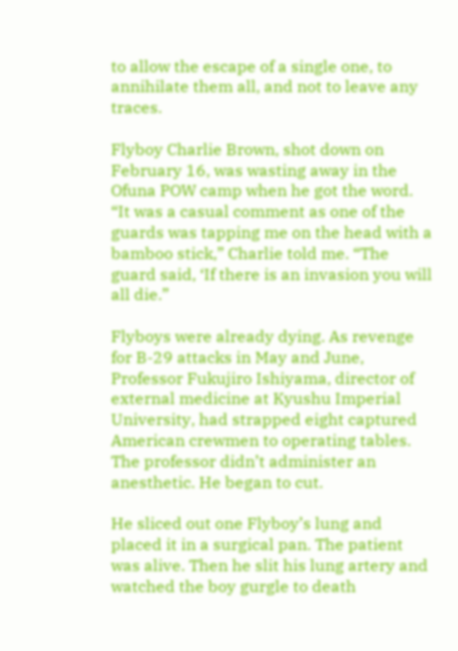to allow the escape of a single one, to annihilate them all, and not to leave any traces.

Flyboy Charlie Brown, shot down on February 16, was wasting away in the Ofuna POW camp when he got the word. “It was a casual comment as one of the guards was tapping me on the head with a bamboo stick,” Charlie told me. “The guard said, ‘If there is an invasion you will all die.”

Flyboys were already dying. As revenge for B-29 attacks in May and June, Professor Fukujiro Ishiyama, director of external medicine at Kyushu Imperial University, had strapped eight captured American crewmen to operating tables. The professor didn’t administer an anesthetic. He began to cut.

He sliced out one Flyboy’s lung and placed it in a surgical pan. The patient was alive. Then he slit his lung artery and watched the boy gurgle to death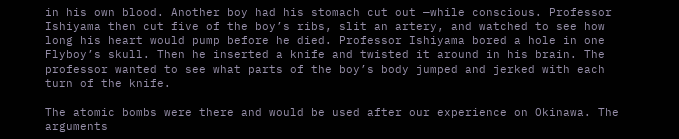in his own blood. Another boy had his stomach cut out —while conscious. Professor Ishiyama then cut five of the boy’s ribs, slit an artery, and watched to see how long his heart would pump before he died. Professor Ishiyama bored a hole in one Flyboy’s skull. Then he inserted a knife and twisted it around in his brain. The professor wanted to see what parts of the boy’s body jumped and jerked with each turn of the knife.

The atomic bombs were there and would be used after our experience on Okinawa. The arguments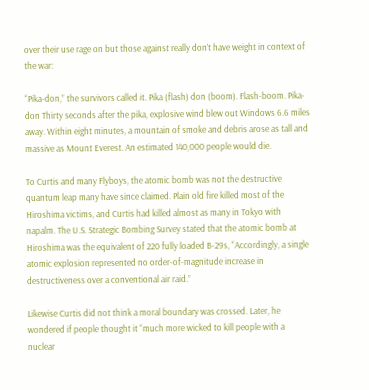over their use rage on but those against really don’t have weight in context of the war:

“Pika-don,” the survivors called it. Pika (flash) don (boom). Flash-boom. Pika-don Thirty seconds after the pika, explosive wind blew out Windows 6.6 miles away. Within eight minutes, a mountain of smoke and debris arose as tall and massive as Mount Everest. An estimated 140,000 people would die.

To Curtis and many Flyboys, the atomic bomb was not the destructive quantum leap many have since claimed. Plain old fire killed most of the Hiroshima victims, and Curtis had killed almost as many in Tokyo with napalm. The U.S. Strategic Bombing Survey stated that the atomic bomb at Hiroshima was the equivalent of 220 fully loaded B-29s, “Accordingly, a single atomic explosion represented no order-of-magnitude increase in destructiveness over a conventional air raid.”

Likewise Curtis did not think a moral boundary was crossed. Later, he wondered if people thought it “much more wicked to kill people with a nuclear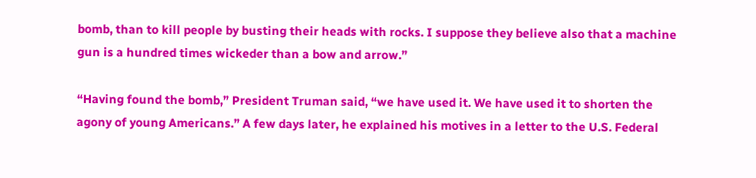bomb, than to kill people by busting their heads with rocks. I suppose they believe also that a machine gun is a hundred times wickeder than a bow and arrow.”

“Having found the bomb,” President Truman said, “we have used it. We have used it to shorten the agony of young Americans.” A few days later, he explained his motives in a letter to the U.S. Federal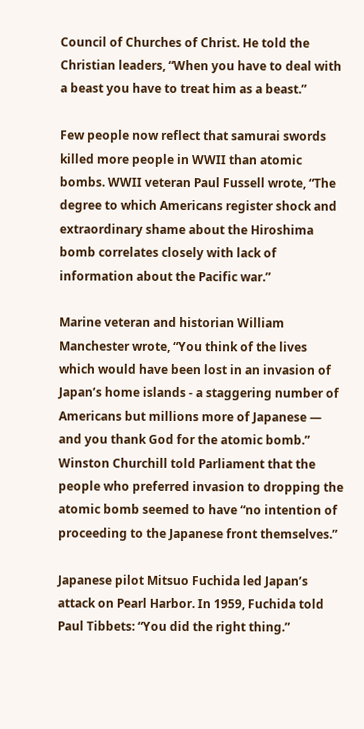Council of Churches of Christ. He told the Christian leaders, “When you have to deal with a beast you have to treat him as a beast.”

Few people now reflect that samurai swords killed more people in WWII than atomic bombs. WWII veteran Paul Fussell wrote, “The degree to which Americans register shock and extraordinary shame about the Hiroshima bomb correlates closely with lack of information about the Pacific war.”

Marine veteran and historian William Manchester wrote, “You think of the lives which would have been lost in an invasion of Japan’s home islands - a staggering number of Americans but millions more of Japanese — and you thank God for the atomic bomb.” Winston Churchill told Parliament that the people who preferred invasion to dropping the atomic bomb seemed to have “no intention of proceeding to the Japanese front themselves.”

Japanese pilot Mitsuo Fuchida led Japan’s attack on Pearl Harbor. In 1959, Fuchida told Paul Tibbets: “You did the right thing.”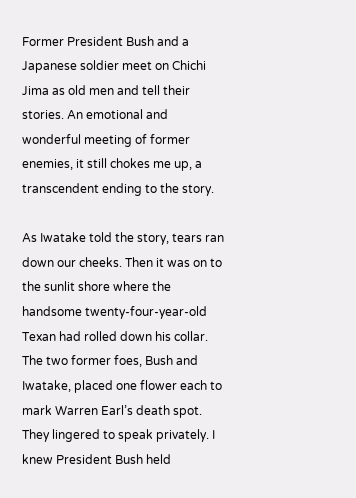Former President Bush and a Japanese soldier meet on Chichi Jima as old men and tell their stories. An emotional and wonderful meeting of former enemies, it still chokes me up, a transcendent ending to the story.

As Iwatake told the story, tears ran down our cheeks. Then it was on to the sunlit shore where the handsome twenty-four-year-old Texan had rolled down his collar. The two former foes, Bush and Iwatake, placed one flower each to mark Warren Earl’s death spot. They lingered to speak privately. I knew President Bush held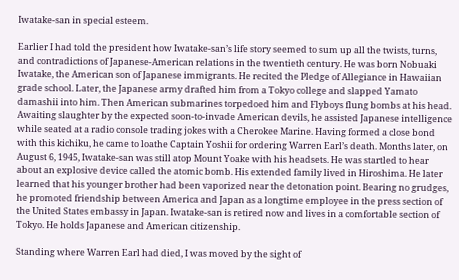Iwatake-san in special esteem.

Earlier I had told the president how Iwatake-san’s life story seemed to sum up all the twists, turns, and contradictions of Japanese-American relations in the twentieth century. He was born Nobuaki Iwatake, the American son of Japanese immigrants. He recited the Pledge of Allegiance in Hawaiian grade school. Later, the Japanese army drafted him from a Tokyo college and slapped Yamato damashii into him. Then American submarines torpedoed him and Flyboys flung bombs at his head. Awaiting slaughter by the expected soon-to-invade American devils, he assisted Japanese intelligence while seated at a radio console trading jokes with a Cherokee Marine. Having formed a close bond with this kichiku, he came to loathe Captain Yoshii for ordering Warren Earl’s death. Months later, on August 6, 1945, Iwatake-san was still atop Mount Yoake with his headsets. He was startled to hear about an explosive device called the atomic bomb. His extended family lived in Hiroshima. He later learned that his younger brother had been vaporized near the detonation point. Bearing no grudges, he promoted friendship between America and Japan as a longtime employee in the press section of the United States embassy in Japan. Iwatake-san is retired now and lives in a comfortable section of Tokyo. He holds Japanese and American citizenship.

Standing where Warren Earl had died, I was moved by the sight of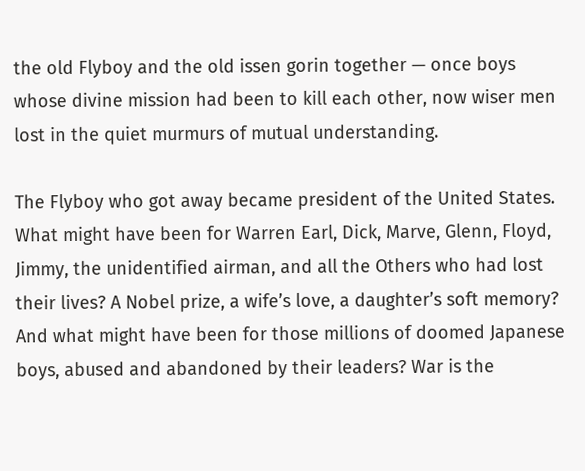the old Flyboy and the old issen gorin together — once boys whose divine mission had been to kill each other, now wiser men lost in the quiet murmurs of mutual understanding.

The Flyboy who got away became president of the United States. What might have been for Warren Earl, Dick, Marve, Glenn, Floyd, Jimmy, the unidentified airman, and all the Others who had lost their lives? A Nobel prize, a wife’s love, a daughter’s soft memory? And what might have been for those millions of doomed Japanese boys, abused and abandoned by their leaders? War is the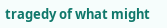tragedy of what might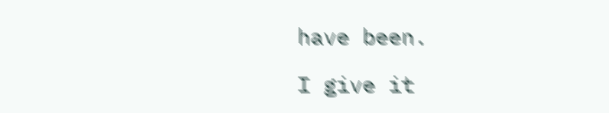have been.

I give it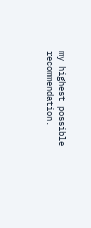my highest possible recommendation.